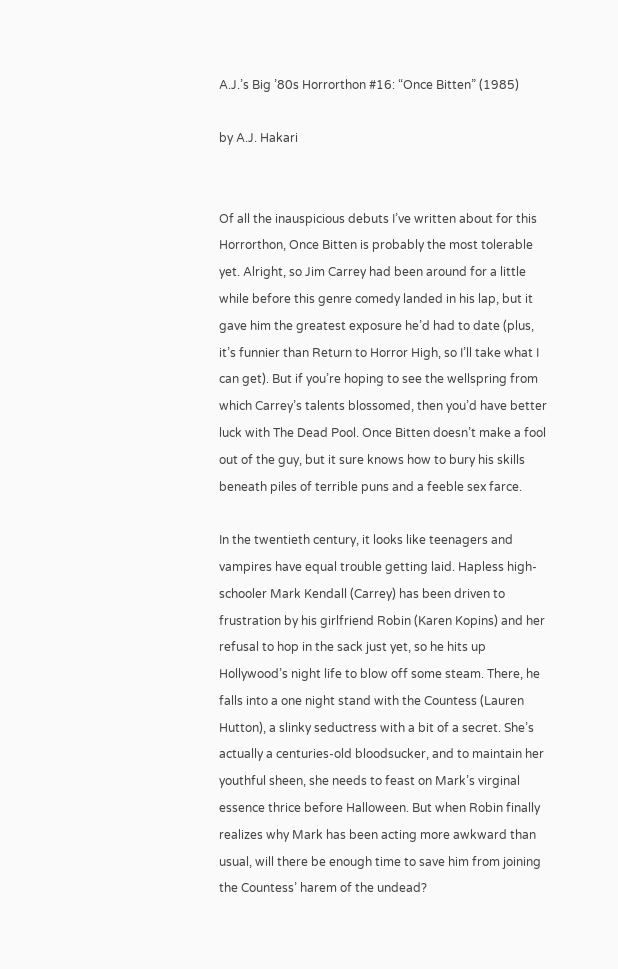A.J.’s Big ’80s Horrorthon #16: “Once Bitten” (1985)

by A.J. Hakari


Of all the inauspicious debuts I’ve written about for this Horrorthon, Once Bitten is probably the most tolerable yet. Alright, so Jim Carrey had been around for a little while before this genre comedy landed in his lap, but it gave him the greatest exposure he’d had to date (plus, it’s funnier than Return to Horror High, so I’ll take what I can get). But if you’re hoping to see the wellspring from which Carrey’s talents blossomed, then you’d have better luck with The Dead Pool. Once Bitten doesn’t make a fool out of the guy, but it sure knows how to bury his skills beneath piles of terrible puns and a feeble sex farce.

In the twentieth century, it looks like teenagers and vampires have equal trouble getting laid. Hapless high-schooler Mark Kendall (Carrey) has been driven to frustration by his girlfriend Robin (Karen Kopins) and her refusal to hop in the sack just yet, so he hits up Hollywood’s night life to blow off some steam. There, he falls into a one night stand with the Countess (Lauren Hutton), a slinky seductress with a bit of a secret. She’s actually a centuries-old bloodsucker, and to maintain her youthful sheen, she needs to feast on Mark’s virginal essence thrice before Halloween. But when Robin finally realizes why Mark has been acting more awkward than usual, will there be enough time to save him from joining the Countess’ harem of the undead?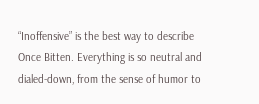“Inoffensive” is the best way to describe Once Bitten. Everything is so neutral and dialed-down, from the sense of humor to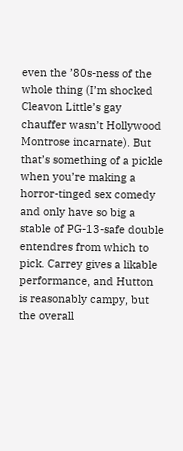even the ’80s-ness of the whole thing (I’m shocked Cleavon Little’s gay chauffer wasn’t Hollywood Montrose incarnate). But that’s something of a pickle when you’re making a horror-tinged sex comedy and only have so big a stable of PG-13-safe double entendres from which to pick. Carrey gives a likable performance, and Hutton is reasonably campy, but the overall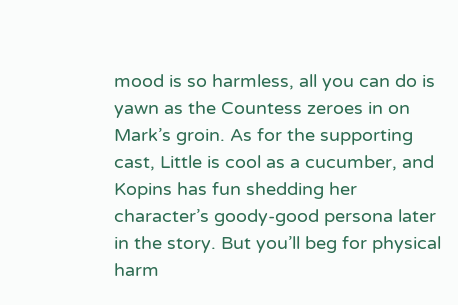mood is so harmless, all you can do is yawn as the Countess zeroes in on Mark’s groin. As for the supporting cast, Little is cool as a cucumber, and Kopins has fun shedding her character’s goody-good persona later in the story. But you’ll beg for physical harm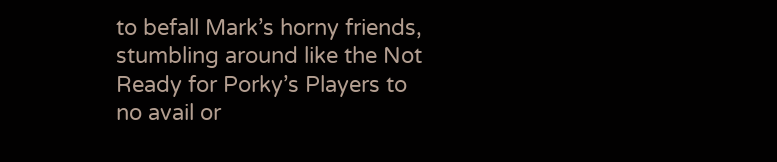to befall Mark’s horny friends, stumbling around like the Not Ready for Porky’s Players to no avail or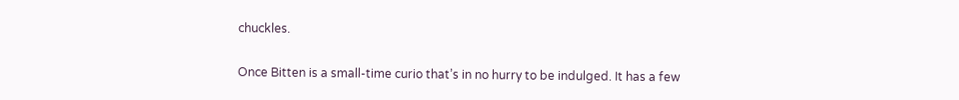chuckles.

Once Bitten is a small-time curio that’s in no hurry to be indulged. It has a few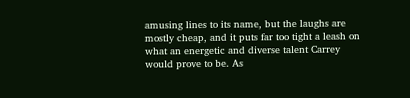amusing lines to its name, but the laughs are mostly cheap, and it puts far too tight a leash on what an energetic and diverse talent Carrey would prove to be. As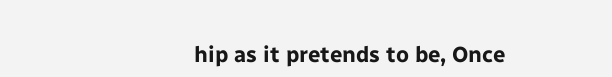hip as it pretends to be, Once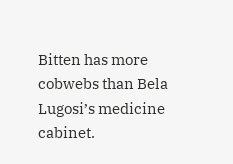Bitten has more cobwebs than Bela Lugosi’s medicine cabinet.